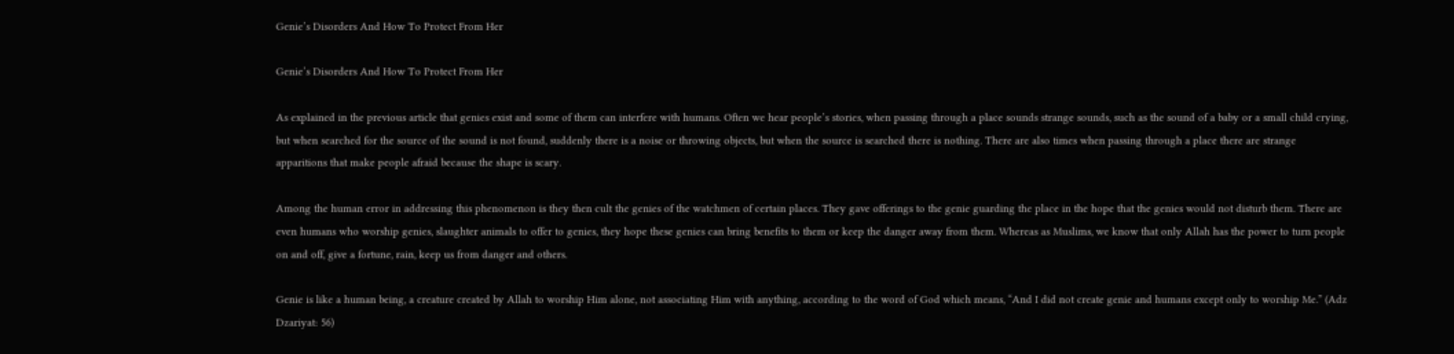Genie’s Disorders And How To Protect From Her

Genie’s Disorders And How To Protect From Her

As explained in the previous article that genies exist and some of them can interfere with humans. Often we hear people’s stories, when passing through a place sounds strange sounds, such as the sound of a baby or a small child crying, but when searched for the source of the sound is not found, suddenly there is a noise or throwing objects, but when the source is searched there is nothing. There are also times when passing through a place there are strange apparitions that make people afraid because the shape is scary.

Among the human error in addressing this phenomenon is they then cult the genies of the watchmen of certain places. They gave offerings to the genie guarding the place in the hope that the genies would not disturb them. There are even humans who worship genies, slaughter animals to offer to genies, they hope these genies can bring benefits to them or keep the danger away from them. Whereas as Muslims, we know that only Allah has the power to turn people on and off, give a fortune, rain, keep us from danger and others.

Genie is like a human being, a creature created by Allah to worship Him alone, not associating Him with anything, according to the word of God which means, “And I did not create genie and humans except only to worship Me.” (Adz Dzariyat: 56)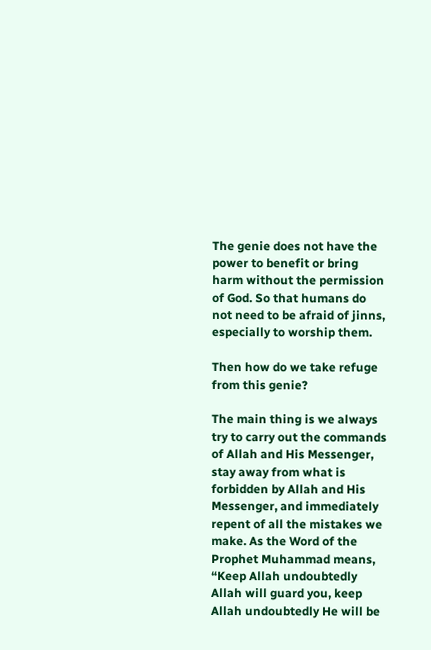The genie does not have the power to benefit or bring harm without the permission of God. So that humans do not need to be afraid of jinns, especially to worship them.

Then how do we take refuge from this genie?

The main thing is we always try to carry out the commands of Allah and His Messenger, stay away from what is forbidden by Allah and His Messenger, and immediately repent of all the mistakes we make. As the Word of the Prophet Muhammad means, “Keep Allah undoubtedly Allah will guard you, keep Allah undoubtedly He will be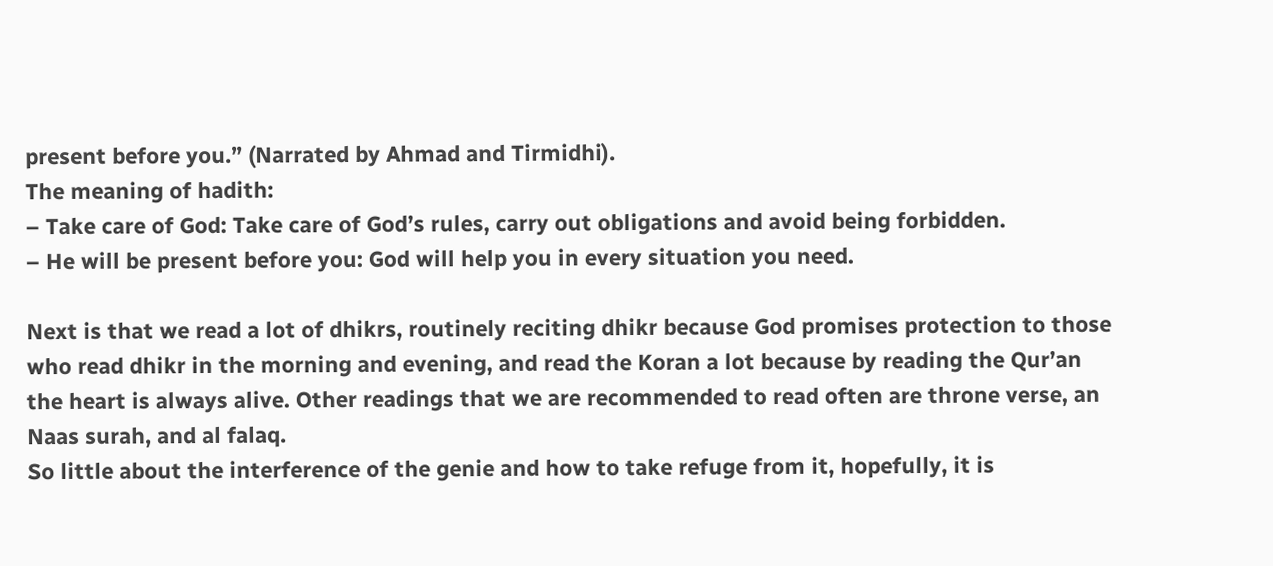present before you.” (Narrated by Ahmad and Tirmidhi).
The meaning of hadith:
– Take care of God: Take care of God’s rules, carry out obligations and avoid being forbidden.
– He will be present before you: God will help you in every situation you need.

Next is that we read a lot of dhikrs, routinely reciting dhikr because God promises protection to those who read dhikr in the morning and evening, and read the Koran a lot because by reading the Qur’an the heart is always alive. Other readings that we are recommended to read often are throne verse, an Naas surah, and al falaq.
So little about the interference of the genie and how to take refuge from it, hopefully, it is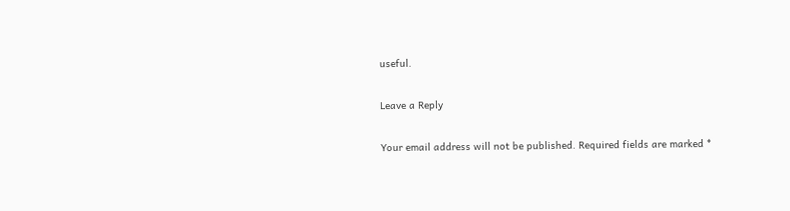useful.

Leave a Reply

Your email address will not be published. Required fields are marked *